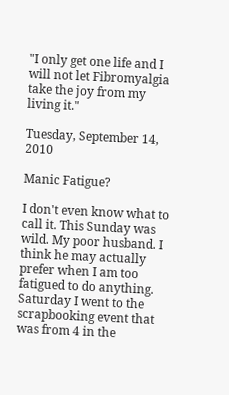"I only get one life and I will not let Fibromyalgia take the joy from my living it."

Tuesday, September 14, 2010

Manic Fatigue?

I don't even know what to call it. This Sunday was wild. My poor husband. I think he may actually prefer when I am too fatigued to do anything. Saturday I went to the scrapbooking event that was from 4 in the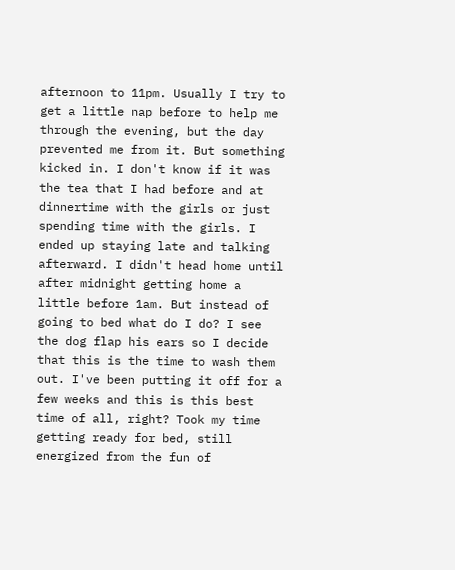afternoon to 11pm. Usually I try to get a little nap before to help me through the evening, but the day prevented me from it. But something kicked in. I don't know if it was the tea that I had before and at dinnertime with the girls or just spending time with the girls. I ended up staying late and talking afterward. I didn't head home until after midnight getting home a little before 1am. But instead of going to bed what do I do? I see the dog flap his ears so I decide that this is the time to wash them out. I've been putting it off for a few weeks and this is this best time of all, right? Took my time getting ready for bed, still energized from the fun of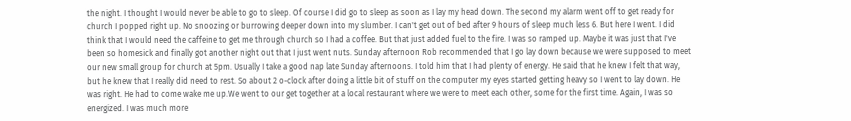the night. I thought I would never be able to go to sleep. Of course I did go to sleep as soon as I lay my head down. The second my alarm went off to get ready for church I popped right up. No snoozing or burrowing deeper down into my slumber. I can't get out of bed after 9 hours of sleep much less 6. But here I went. I did think that I would need the caffeine to get me through church so I had a coffee. But that just added fuel to the fire. I was so ramped up. Maybe it was just that I've been so homesick and finally got another night out that I just went nuts. Sunday afternoon Rob recommended that I go lay down because we were supposed to meet our new small group for church at 5pm. Usually I take a good nap late Sunday afternoons. I told him that I had plenty of energy. He said that he knew I felt that way, but he knew that I really did need to rest. So about 2 o-clock after doing a little bit of stuff on the computer my eyes started getting heavy so I went to lay down. He was right. He had to come wake me up.We went to our get together at a local restaurant where we were to meet each other, some for the first time. Again, I was so energized. I was much more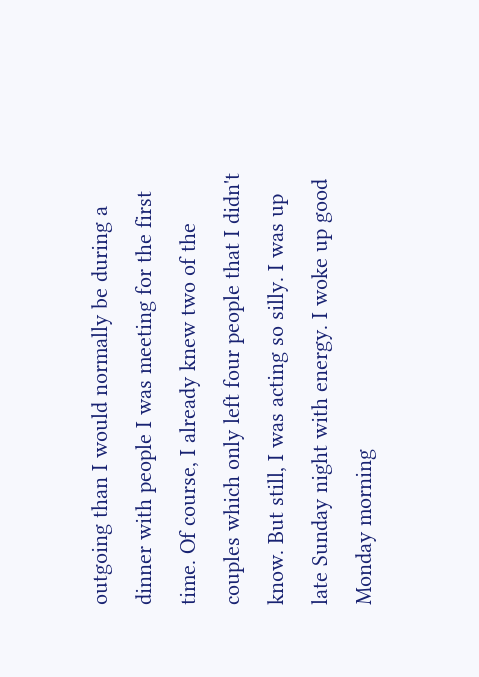outgoing than I would normally be during a dinner with people I was meeting for the first time. Of course, I already knew two of the couples which only left four people that I didn't know. But still, I was acting so silly. I was up late Sunday night with energy. I woke up good Monday morning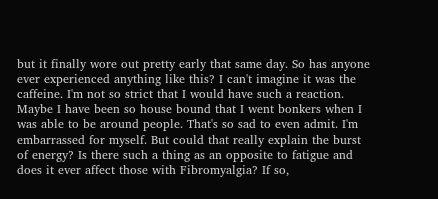but it finally wore out pretty early that same day. So has anyone ever experienced anything like this? I can't imagine it was the caffeine. I'm not so strict that I would have such a reaction. Maybe I have been so house bound that I went bonkers when I was able to be around people. That's so sad to even admit. I'm embarrassed for myself. But could that really explain the burst of energy? Is there such a thing as an opposite to fatigue and does it ever affect those with Fibromyalgia? If so,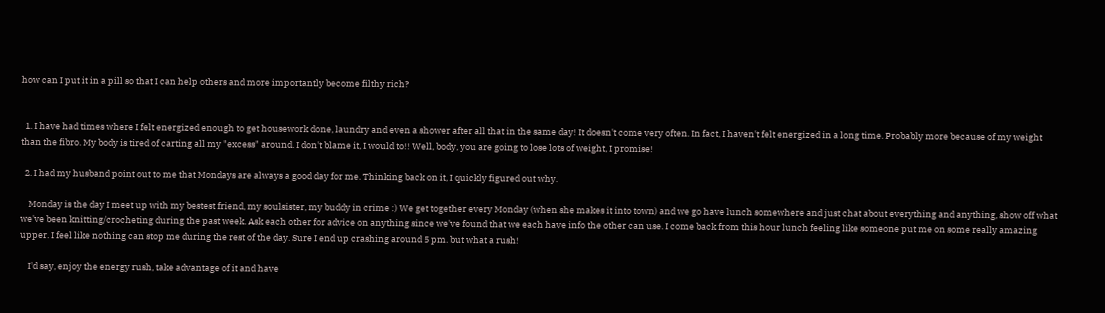how can I put it in a pill so that I can help others and more importantly become filthy rich?


  1. I have had times where I felt energized enough to get housework done, laundry and even a shower after all that in the same day! It doesn't come very often. In fact, I haven't felt energized in a long time. Probably more because of my weight than the fibro. My body is tired of carting all my "excess" around. I don't blame it, I would to!! Well, body, you are going to lose lots of weight, I promise!

  2. I had my husband point out to me that Mondays are always a good day for me. Thinking back on it, I quickly figured out why.

    Monday is the day I meet up with my bestest friend, my soulsister, my buddy in crime :) We get together every Monday (when she makes it into town) and we go have lunch somewhere and just chat about everything and anything, show off what we've been knitting/crocheting during the past week. Ask each other for advice on anything since we've found that we each have info the other can use. I come back from this hour lunch feeling like someone put me on some really amazing upper. I feel like nothing can stop me during the rest of the day. Sure I end up crashing around 5 pm. but what a rush!

    I'd say, enjoy the energy rush, take advantage of it and have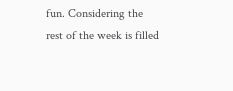fun. Considering the rest of the week is filled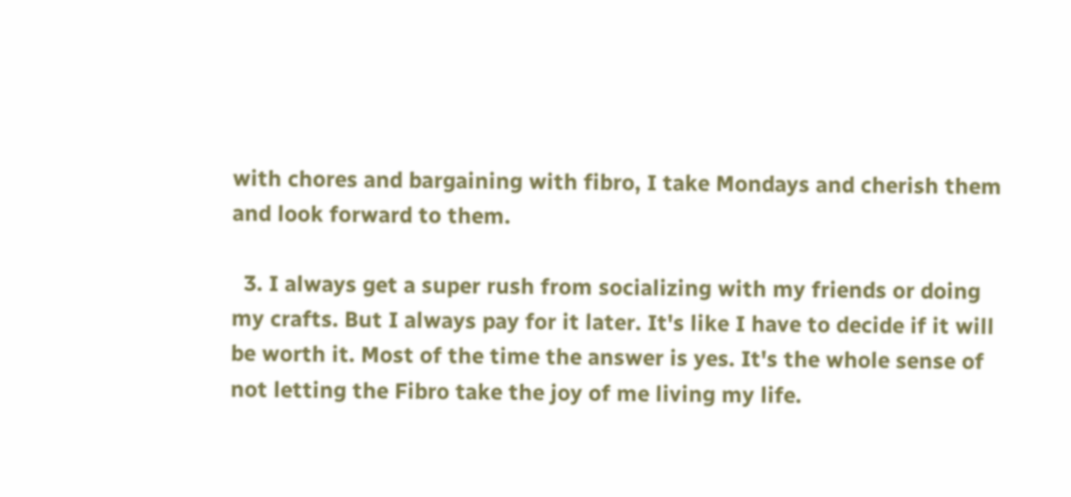with chores and bargaining with fibro, I take Mondays and cherish them and look forward to them.

  3. I always get a super rush from socializing with my friends or doing my crafts. But I always pay for it later. It's like I have to decide if it will be worth it. Most of the time the answer is yes. It's the whole sense of not letting the Fibro take the joy of me living my life.